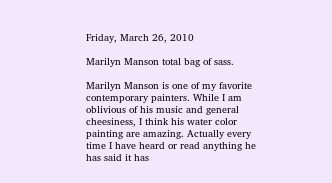Friday, March 26, 2010

Marilyn Manson total bag of sass.

Marilyn Manson is one of my favorite contemporary painters. While I am oblivious of his music and general cheesiness, I think his water color painting are amazing. Actually every time I have heard or read anything he has said it has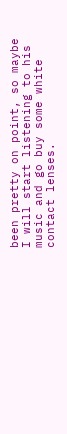been pretty on point, so maybe I will start listening to his music and go buy some white contact lenses.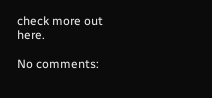check more out here.

No comments: